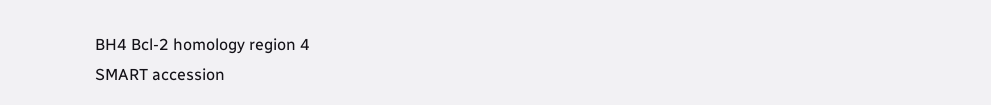BH4 Bcl-2 homology region 4
SMART accession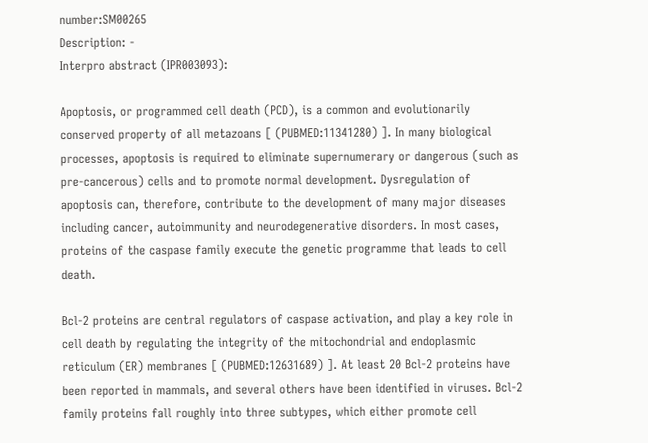number:SM00265
Description: -
Interpro abstract (IPR003093):

Apoptosis, or programmed cell death (PCD), is a common and evolutionarily conserved property of all metazoans [ (PUBMED:11341280) ]. In many biological processes, apoptosis is required to eliminate supernumerary or dangerous (such as pre-cancerous) cells and to promote normal development. Dysregulation of apoptosis can, therefore, contribute to the development of many major diseases including cancer, autoimmunity and neurodegenerative disorders. In most cases, proteins of the caspase family execute the genetic programme that leads to cell death.

Bcl-2 proteins are central regulators of caspase activation, and play a key role in cell death by regulating the integrity of the mitochondrial and endoplasmic reticulum (ER) membranes [ (PUBMED:12631689) ]. At least 20 Bcl-2 proteins have been reported in mammals, and several others have been identified in viruses. Bcl-2 family proteins fall roughly into three subtypes, which either promote cell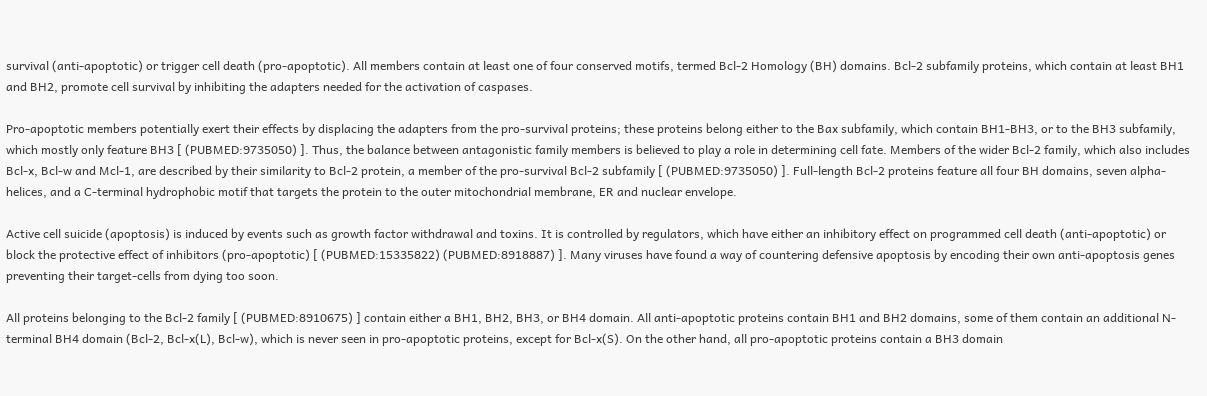survival (anti-apoptotic) or trigger cell death (pro-apoptotic). All members contain at least one of four conserved motifs, termed Bcl-2 Homology (BH) domains. Bcl-2 subfamily proteins, which contain at least BH1 and BH2, promote cell survival by inhibiting the adapters needed for the activation of caspases.

Pro-apoptotic members potentially exert their effects by displacing the adapters from the pro-survival proteins; these proteins belong either to the Bax subfamily, which contain BH1-BH3, or to the BH3 subfamily, which mostly only feature BH3 [ (PUBMED:9735050) ]. Thus, the balance between antagonistic family members is believed to play a role in determining cell fate. Members of the wider Bcl-2 family, which also includes Bcl-x, Bcl-w and Mcl-1, are described by their similarity to Bcl-2 protein, a member of the pro-survival Bcl-2 subfamily [ (PUBMED:9735050) ]. Full-length Bcl-2 proteins feature all four BH domains, seven alpha-helices, and a C-terminal hydrophobic motif that targets the protein to the outer mitochondrial membrane, ER and nuclear envelope.

Active cell suicide (apoptosis) is induced by events such as growth factor withdrawal and toxins. It is controlled by regulators, which have either an inhibitory effect on programmed cell death (anti-apoptotic) or block the protective effect of inhibitors (pro-apoptotic) [ (PUBMED:15335822) (PUBMED:8918887) ]. Many viruses have found a way of countering defensive apoptosis by encoding their own anti-apoptosis genes preventing their target-cells from dying too soon.

All proteins belonging to the Bcl-2 family [ (PUBMED:8910675) ] contain either a BH1, BH2, BH3, or BH4 domain. All anti-apoptotic proteins contain BH1 and BH2 domains, some of them contain an additional N-terminal BH4 domain (Bcl-2, Bcl-x(L), Bcl-w), which is never seen in pro-apoptotic proteins, except for Bcl-x(S). On the other hand, all pro-apoptotic proteins contain a BH3 domain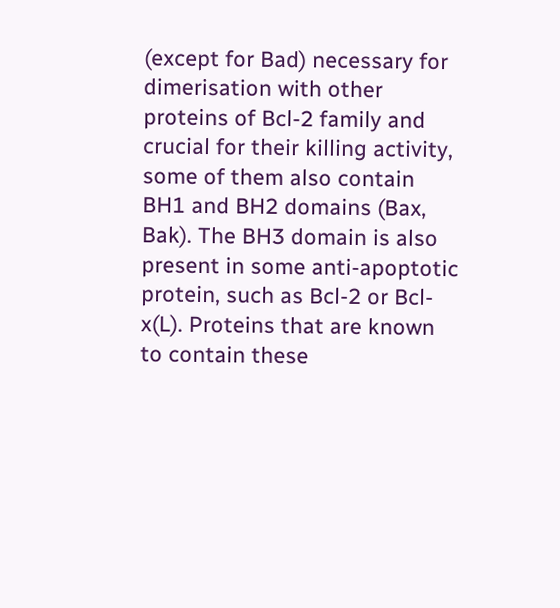(except for Bad) necessary for dimerisation with other proteins of Bcl-2 family and crucial for their killing activity, some of them also contain BH1 and BH2 domains (Bax, Bak). The BH3 domain is also present in some anti-apoptotic protein, such as Bcl-2 or Bcl-x(L). Proteins that are known to contain these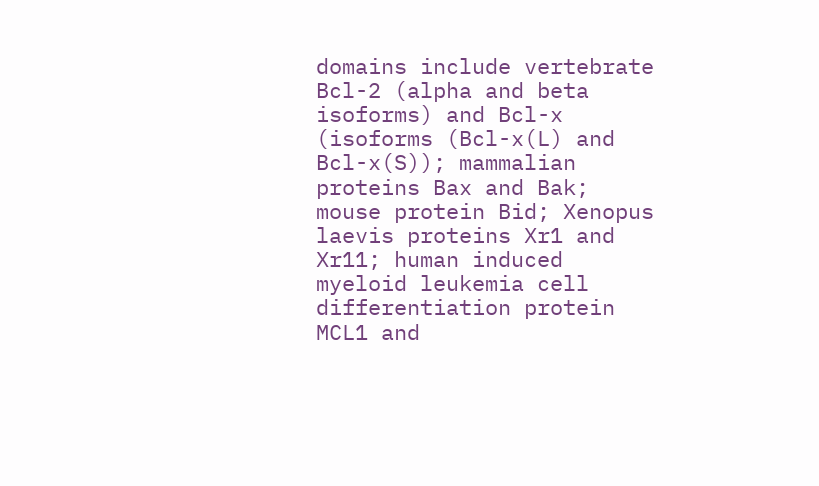domains include vertebrate Bcl-2 (alpha and beta isoforms) and Bcl-x (isoforms (Bcl-x(L) and Bcl-x(S)); mammalian proteins Bax and Bak; mouse protein Bid; Xenopus laevis proteins Xr1 and Xr11; human induced myeloid leukemia cell differentiation protein MCL1 and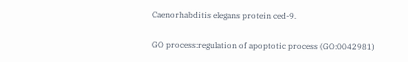Caenorhabditis elegans protein ced-9.

GO process:regulation of apoptotic process (GO:0042981)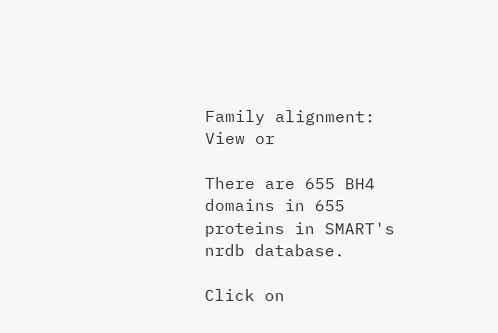Family alignment:
View or

There are 655 BH4 domains in 655 proteins in SMART's nrdb database.

Click on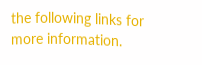the following links for more information.